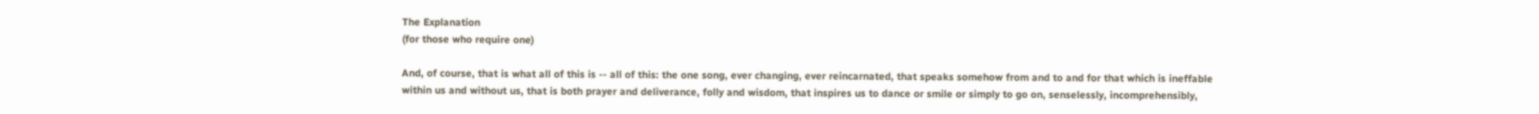The Explanation
(for those who require one)

And, of course, that is what all of this is -- all of this: the one song, ever changing, ever reincarnated, that speaks somehow from and to and for that which is ineffable within us and without us, that is both prayer and deliverance, folly and wisdom, that inspires us to dance or smile or simply to go on, senselessly, incomprehensibly,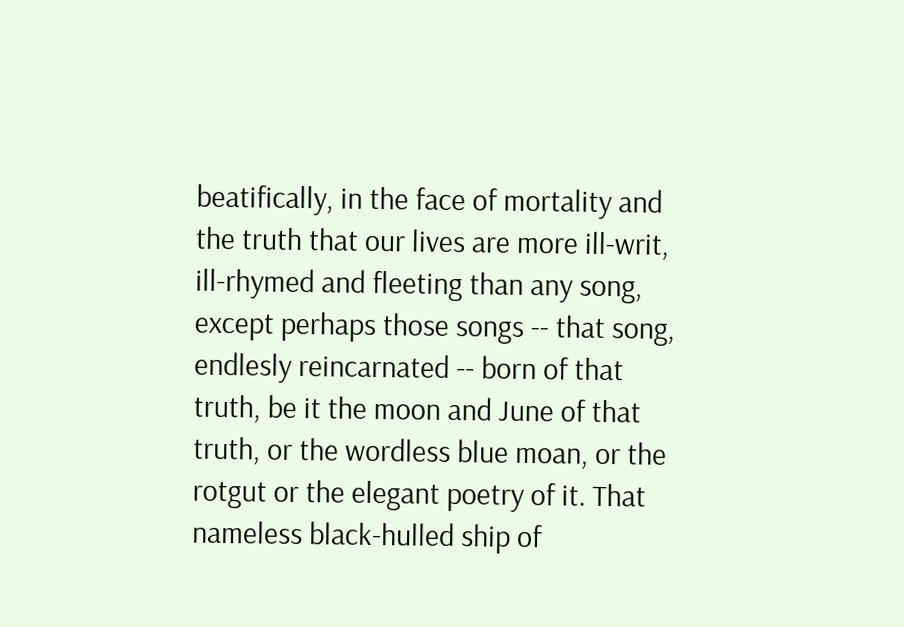beatifically, in the face of mortality and the truth that our lives are more ill-writ, ill-rhymed and fleeting than any song, except perhaps those songs -- that song, endlesly reincarnated -- born of that truth, be it the moon and June of that truth, or the wordless blue moan, or the rotgut or the elegant poetry of it. That nameless black-hulled ship of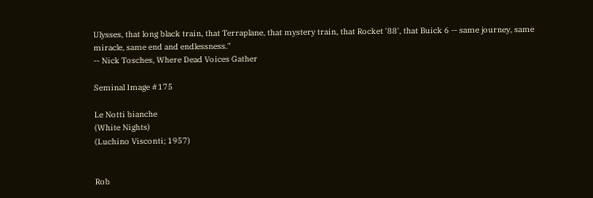Ulysses, that long black train, that Terraplane, that mystery train, that Rocket '88', that Buick 6 -- same journey, same miracle, same end and endlessness."
-- Nick Tosches, Where Dead Voices Gather

Seminal Image #175

Le Notti bianche
(White Nights)
(Luchino Visconti; 1957)


Rob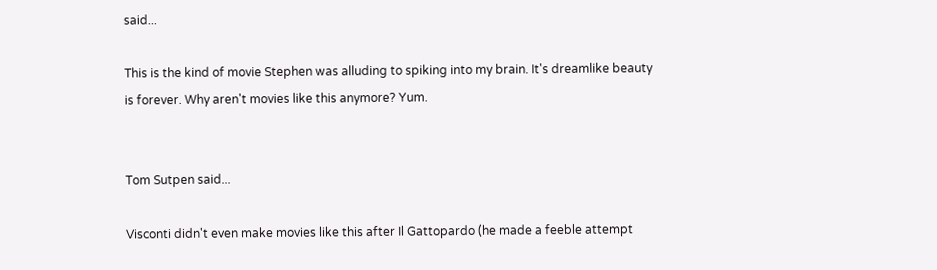said...

This is the kind of movie Stephen was alluding to spiking into my brain. It's dreamlike beauty is forever. Why aren't movies like this anymore? Yum.


Tom Sutpen said...

Visconti didn't even make movies like this after Il Gattopardo (he made a feeble attempt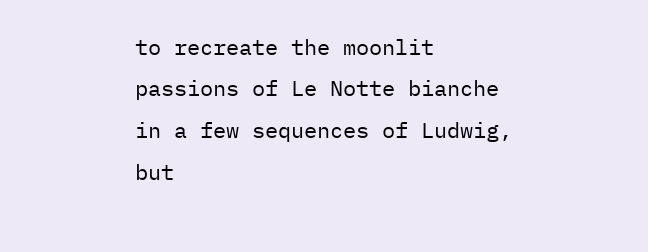to recreate the moonlit passions of Le Notte bianche in a few sequences of Ludwig, but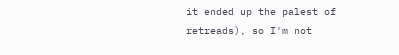it ended up the palest of retreads), so I'm not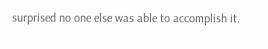surprised no one else was able to accomplish it.